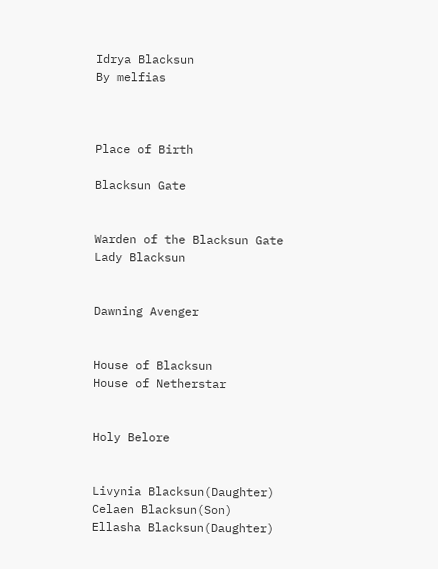Idrya Blacksun
By melfias



Place of Birth

Blacksun Gate


Warden of the Blacksun Gate
Lady Blacksun


Dawning Avenger


House of Blacksun
House of Netherstar


Holy Belore


Livynia Blacksun(Daughter)
Celaen Blacksun(Son)
Ellasha Blacksun(Daughter)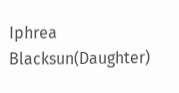Iphrea Blacksun(Daughter)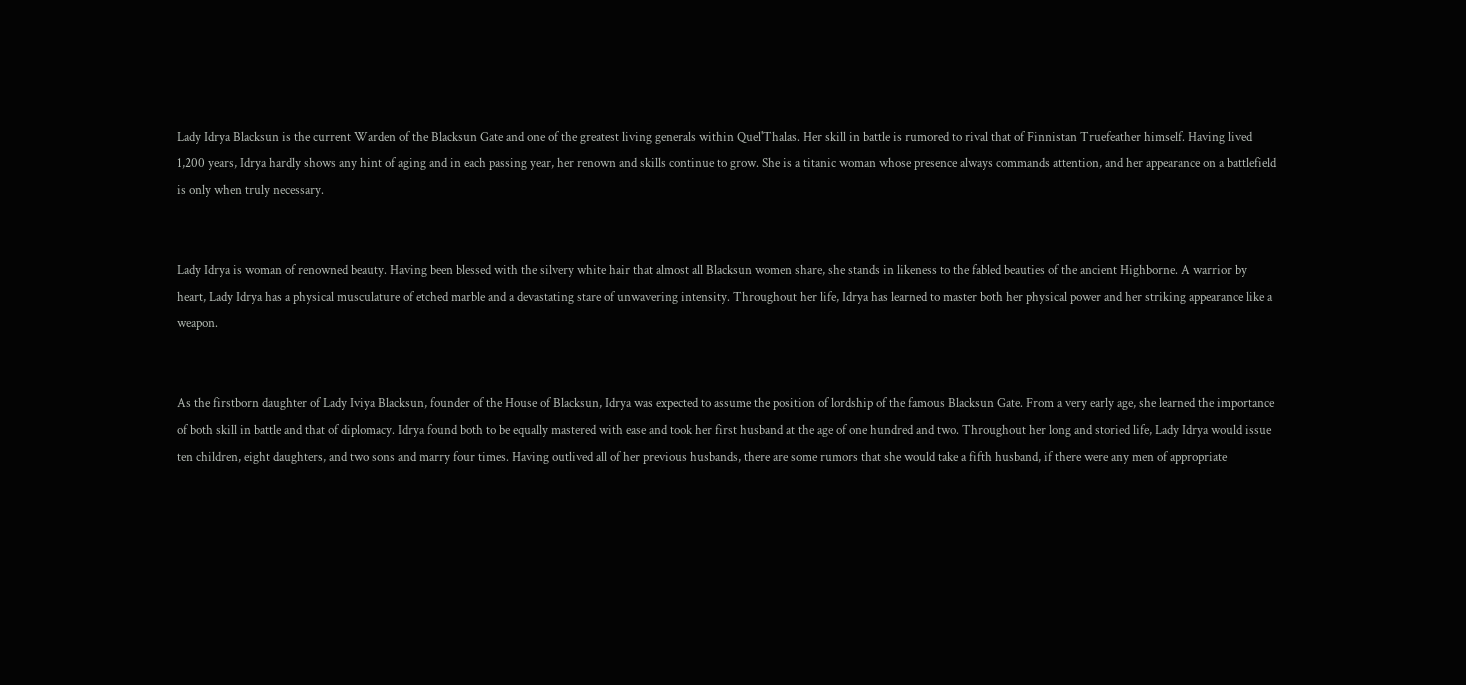Lady Idrya Blacksun is the current Warden of the Blacksun Gate and one of the greatest living generals within Quel'Thalas. Her skill in battle is rumored to rival that of Finnistan Truefeather himself. Having lived 1,200 years, Idrya hardly shows any hint of aging and in each passing year, her renown and skills continue to grow. She is a titanic woman whose presence always commands attention, and her appearance on a battlefield is only when truly necessary.


Lady Idrya is woman of renowned beauty. Having been blessed with the silvery white hair that almost all Blacksun women share, she stands in likeness to the fabled beauties of the ancient Highborne. A warrior by heart, Lady Idrya has a physical musculature of etched marble and a devastating stare of unwavering intensity. Throughout her life, Idrya has learned to master both her physical power and her striking appearance like a weapon.


As the firstborn daughter of Lady Iviya Blacksun, founder of the House of Blacksun, Idrya was expected to assume the position of lordship of the famous Blacksun Gate. From a very early age, she learned the importance of both skill in battle and that of diplomacy. Idrya found both to be equally mastered with ease and took her first husband at the age of one hundred and two. Throughout her long and storied life, Lady Idrya would issue ten children, eight daughters, and two sons and marry four times. Having outlived all of her previous husbands, there are some rumors that she would take a fifth husband, if there were any men of appropriate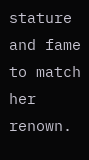stature and fame to match her renown.